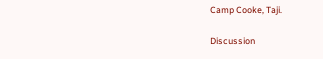Camp Cooke, Taji.

Discussion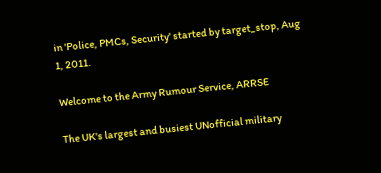in 'Police, PMCs, Security' started by target_stop, Aug 1, 2011.

Welcome to the Army Rumour Service, ARRSE

The UK's largest and busiest UNofficial military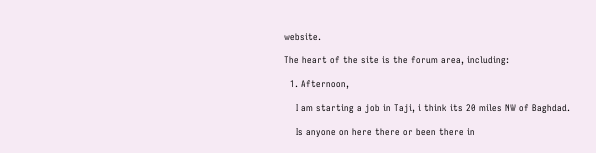website.

The heart of the site is the forum area, including:

  1. Afternoon,

    I am starting a job in Taji, i think its 20 miles NW of Baghdad.

    Is anyone on here there or been there in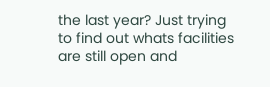the last year? Just trying to find out whats facilities are still open and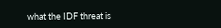what the IDF threat is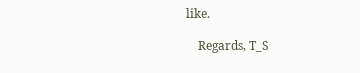like.

    Regards, T_S